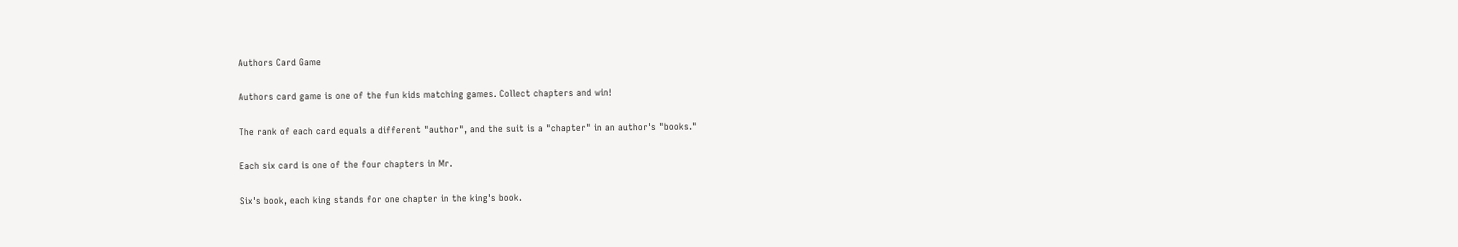Authors Card Game

Authors card game is one of the fun kids matching games. Collect chapters and win!

The rank of each card equals a different "author", and the suit is a "chapter" in an author's "books."

Each six card is one of the four chapters in Mr.

Six's book, each king stands for one chapter in the king's book.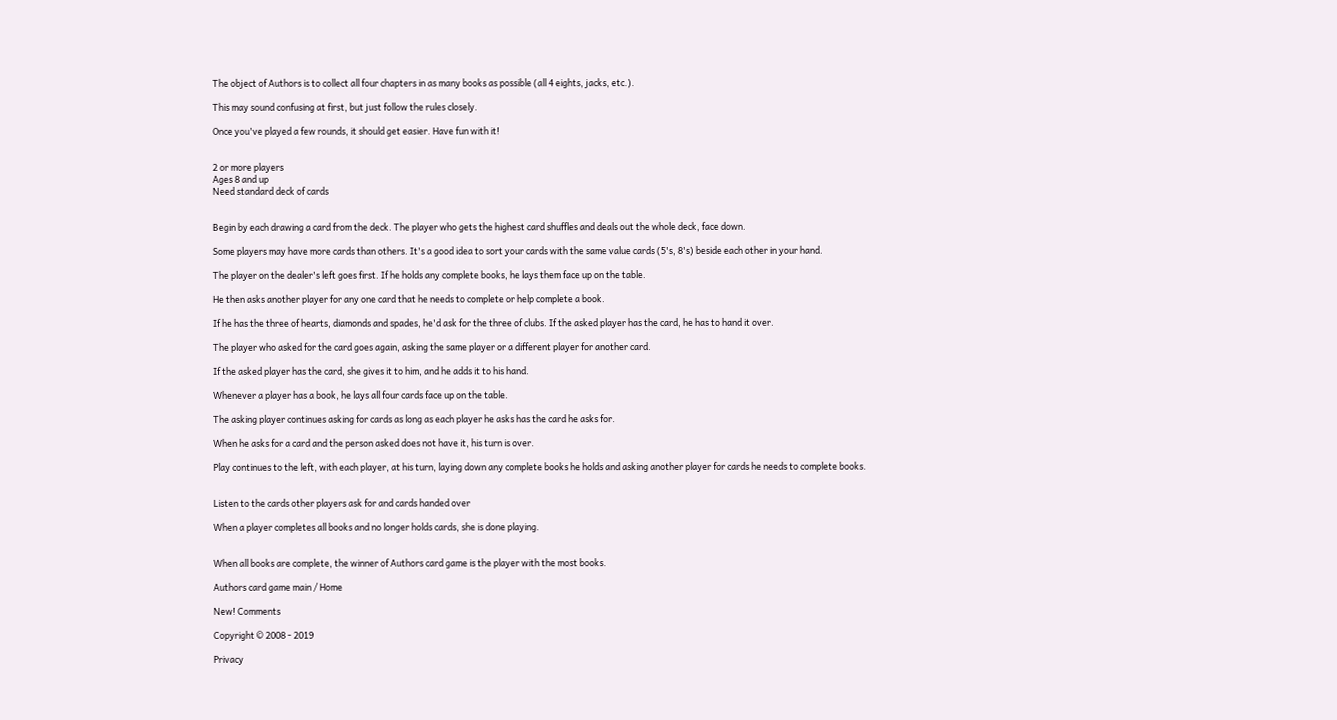The object of Authors is to collect all four chapters in as many books as possible (all 4 eights, jacks, etc.).

This may sound confusing at first, but just follow the rules closely.

Once you've played a few rounds, it should get easier. Have fun with it!


2 or more players
Ages 8 and up
Need standard deck of cards


Begin by each drawing a card from the deck. The player who gets the highest card shuffles and deals out the whole deck, face down.

Some players may have more cards than others. It's a good idea to sort your cards with the same value cards (5's, 8's) beside each other in your hand.

The player on the dealer's left goes first. If he holds any complete books, he lays them face up on the table.

He then asks another player for any one card that he needs to complete or help complete a book.

If he has the three of hearts, diamonds and spades, he'd ask for the three of clubs. If the asked player has the card, he has to hand it over.

The player who asked for the card goes again, asking the same player or a different player for another card.

If the asked player has the card, she gives it to him, and he adds it to his hand.

Whenever a player has a book, he lays all four cards face up on the table.

The asking player continues asking for cards as long as each player he asks has the card he asks for.

When he asks for a card and the person asked does not have it, his turn is over.

Play continues to the left, with each player, at his turn, laying down any complete books he holds and asking another player for cards he needs to complete books.


Listen to the cards other players ask for and cards handed over

When a player completes all books and no longer holds cards, she is done playing.


When all books are complete, the winner of Authors card game is the player with the most books.

Authors card game main / Home

New! Comments

Copyright © 2008 - 2019

Privacy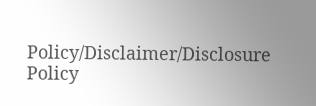Policy/Disclaimer/Disclosure Policy